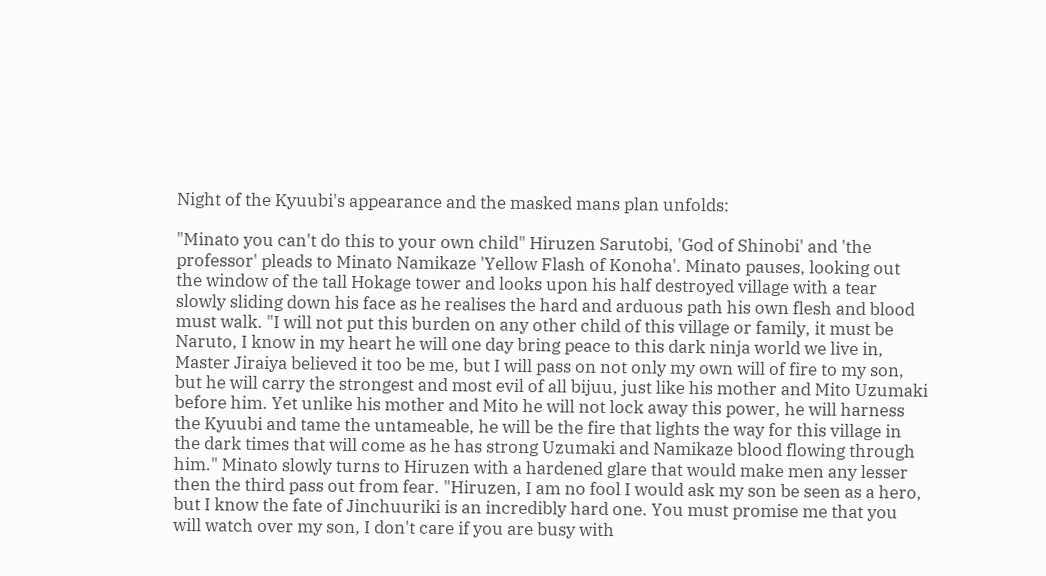Night of the Kyuubi's appearance and the masked mans plan unfolds:

"Minato you can't do this to your own child" Hiruzen Sarutobi, 'God of Shinobi' and 'the professor' pleads to Minato Namikaze 'Yellow Flash of Konoha'. Minato pauses, looking out the window of the tall Hokage tower and looks upon his half destroyed village with a tear slowly sliding down his face as he realises the hard and arduous path his own flesh and blood must walk. "I will not put this burden on any other child of this village or family, it must be Naruto, I know in my heart he will one day bring peace to this dark ninja world we live in, Master Jiraiya believed it too be me, but I will pass on not only my own will of fire to my son, but he will carry the strongest and most evil of all bijuu, just like his mother and Mito Uzumaki before him. Yet unlike his mother and Mito he will not lock away this power, he will harness the Kyuubi and tame the untameable, he will be the fire that lights the way for this village in the dark times that will come as he has strong Uzumaki and Namikaze blood flowing through him." Minato slowly turns to Hiruzen with a hardened glare that would make men any lesser then the third pass out from fear. "Hiruzen, I am no fool I would ask my son be seen as a hero, but I know the fate of Jinchuuriki is an incredibly hard one. You must promise me that you will watch over my son, I don't care if you are busy with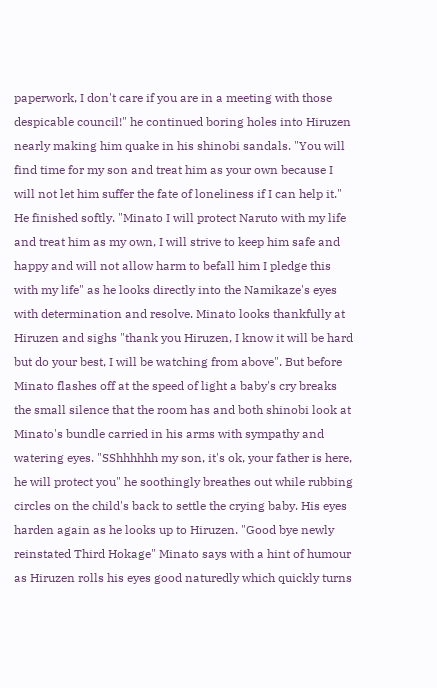paperwork, I don't care if you are in a meeting with those despicable council!" he continued boring holes into Hiruzen nearly making him quake in his shinobi sandals. "You will find time for my son and treat him as your own because I will not let him suffer the fate of loneliness if I can help it." He finished softly. "Minato I will protect Naruto with my life and treat him as my own, I will strive to keep him safe and happy and will not allow harm to befall him I pledge this with my life" as he looks directly into the Namikaze's eyes with determination and resolve. Minato looks thankfully at Hiruzen and sighs "thank you Hiruzen, I know it will be hard but do your best, I will be watching from above". But before Minato flashes off at the speed of light a baby's cry breaks the small silence that the room has and both shinobi look at Minato's bundle carried in his arms with sympathy and watering eyes. "SShhhhhh my son, it's ok, your father is here, he will protect you" he soothingly breathes out while rubbing circles on the child's back to settle the crying baby. His eyes harden again as he looks up to Hiruzen. "Good bye newly reinstated Third Hokage" Minato says with a hint of humour as Hiruzen rolls his eyes good naturedly which quickly turns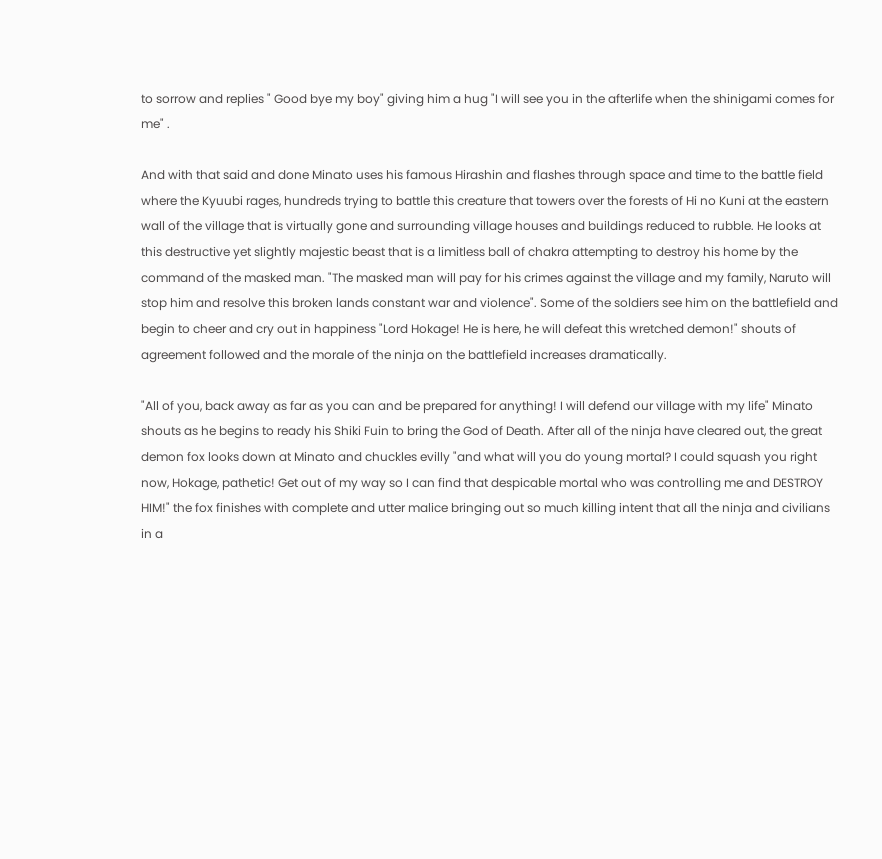to sorrow and replies " Good bye my boy" giving him a hug "I will see you in the afterlife when the shinigami comes for me" .

And with that said and done Minato uses his famous Hirashin and flashes through space and time to the battle field where the Kyuubi rages, hundreds trying to battle this creature that towers over the forests of Hi no Kuni at the eastern wall of the village that is virtually gone and surrounding village houses and buildings reduced to rubble. He looks at this destructive yet slightly majestic beast that is a limitless ball of chakra attempting to destroy his home by the command of the masked man. "The masked man will pay for his crimes against the village and my family, Naruto will stop him and resolve this broken lands constant war and violence". Some of the soldiers see him on the battlefield and begin to cheer and cry out in happiness "Lord Hokage! He is here, he will defeat this wretched demon!" shouts of agreement followed and the morale of the ninja on the battlefield increases dramatically.

"All of you, back away as far as you can and be prepared for anything! I will defend our village with my life" Minato shouts as he begins to ready his Shiki Fuin to bring the God of Death. After all of the ninja have cleared out, the great demon fox looks down at Minato and chuckles evilly "and what will you do young mortal? I could squash you right now, Hokage, pathetic! Get out of my way so I can find that despicable mortal who was controlling me and DESTROY HIM!" the fox finishes with complete and utter malice bringing out so much killing intent that all the ninja and civilians in a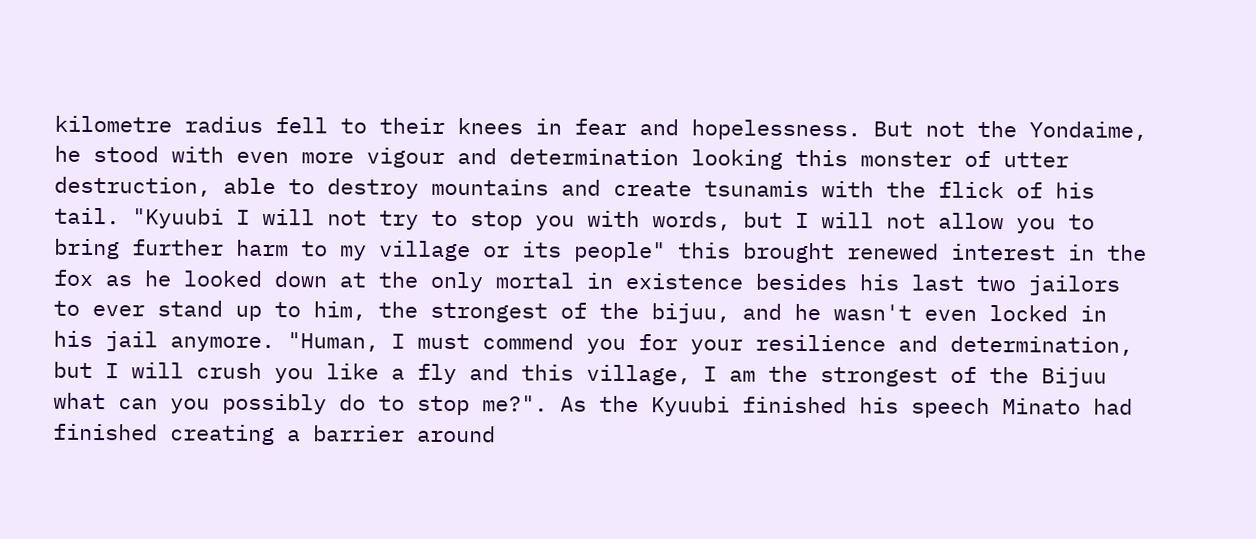kilometre radius fell to their knees in fear and hopelessness. But not the Yondaime, he stood with even more vigour and determination looking this monster of utter destruction, able to destroy mountains and create tsunamis with the flick of his tail. "Kyuubi I will not try to stop you with words, but I will not allow you to bring further harm to my village or its people" this brought renewed interest in the fox as he looked down at the only mortal in existence besides his last two jailors to ever stand up to him, the strongest of the bijuu, and he wasn't even locked in his jail anymore. "Human, I must commend you for your resilience and determination, but I will crush you like a fly and this village, I am the strongest of the Bijuu what can you possibly do to stop me?". As the Kyuubi finished his speech Minato had finished creating a barrier around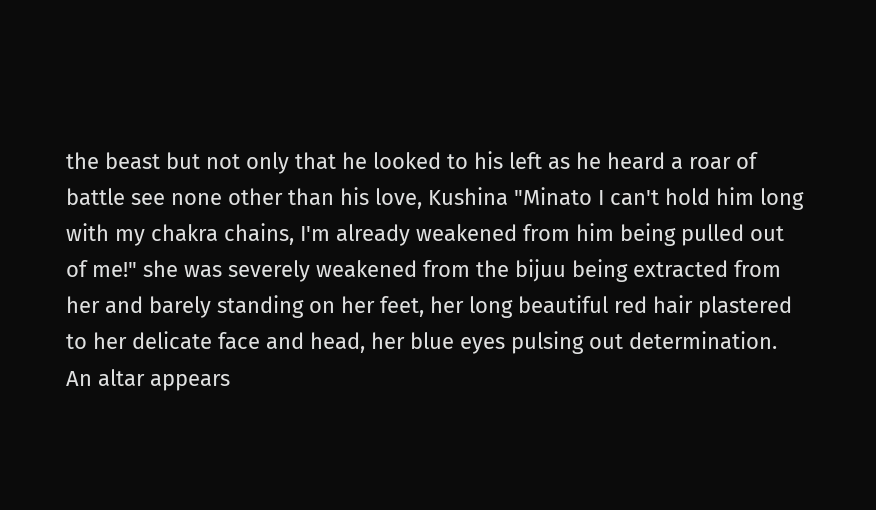the beast but not only that he looked to his left as he heard a roar of battle see none other than his love, Kushina "Minato I can't hold him long with my chakra chains, I'm already weakened from him being pulled out of me!" she was severely weakened from the bijuu being extracted from her and barely standing on her feet, her long beautiful red hair plastered to her delicate face and head, her blue eyes pulsing out determination. An altar appears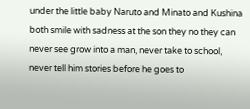under the little baby Naruto and Minato and Kushina both smile with sadness at the son they no they can never see grow into a man, never take to school, never tell him stories before he goes to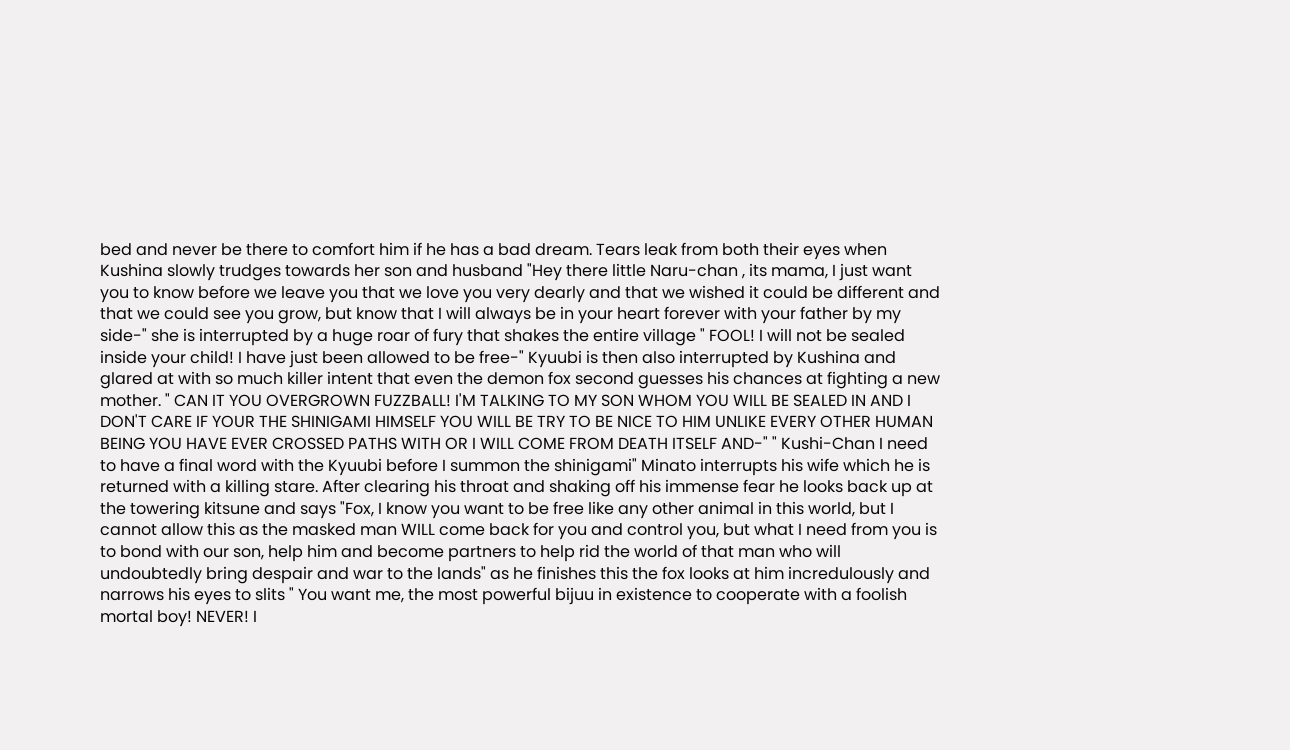bed and never be there to comfort him if he has a bad dream. Tears leak from both their eyes when Kushina slowly trudges towards her son and husband "Hey there little Naru-chan , its mama, I just want you to know before we leave you that we love you very dearly and that we wished it could be different and that we could see you grow, but know that I will always be in your heart forever with your father by my side-" she is interrupted by a huge roar of fury that shakes the entire village " FOOL! I will not be sealed inside your child! I have just been allowed to be free-" Kyuubi is then also interrupted by Kushina and glared at with so much killer intent that even the demon fox second guesses his chances at fighting a new mother. " CAN IT YOU OVERGROWN FUZZBALL! I'M TALKING TO MY SON WHOM YOU WILL BE SEALED IN AND I DON'T CARE IF YOUR THE SHINIGAMI HIMSELF YOU WILL BE TRY TO BE NICE TO HIM UNLIKE EVERY OTHER HUMAN BEING YOU HAVE EVER CROSSED PATHS WITH OR I WILL COME FROM DEATH ITSELF AND-" " Kushi-Chan I need to have a final word with the Kyuubi before I summon the shinigami" Minato interrupts his wife which he is returned with a killing stare. After clearing his throat and shaking off his immense fear he looks back up at the towering kitsune and says "Fox, I know you want to be free like any other animal in this world, but I cannot allow this as the masked man WILL come back for you and control you, but what I need from you is to bond with our son, help him and become partners to help rid the world of that man who will undoubtedly bring despair and war to the lands" as he finishes this the fox looks at him incredulously and narrows his eyes to slits " You want me, the most powerful bijuu in existence to cooperate with a foolish mortal boy! NEVER! I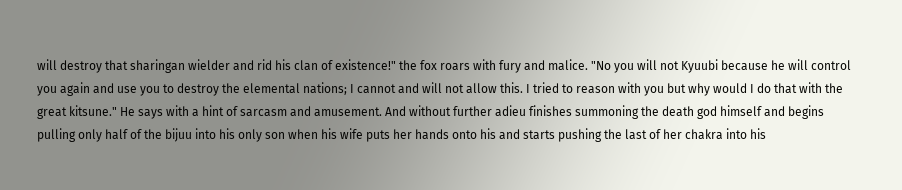will destroy that sharingan wielder and rid his clan of existence!" the fox roars with fury and malice. "No you will not Kyuubi because he will control you again and use you to destroy the elemental nations; I cannot and will not allow this. I tried to reason with you but why would I do that with the great kitsune." He says with a hint of sarcasm and amusement. And without further adieu finishes summoning the death god himself and begins pulling only half of the bijuu into his only son when his wife puts her hands onto his and starts pushing the last of her chakra into his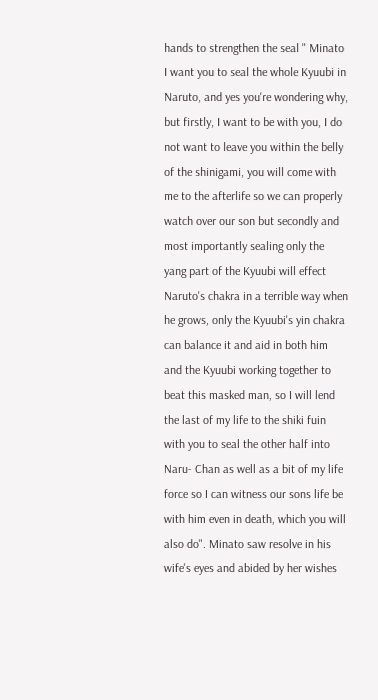hands to strengthen the seal " Minato I want you to seal the whole Kyuubi in Naruto, and yes you're wondering why, but firstly, I want to be with you, I do not want to leave you within the belly of the shinigami, you will come with me to the afterlife so we can properly watch over our son but secondly and most importantly sealing only the yang part of the Kyuubi will effect Naruto's chakra in a terrible way when he grows, only the Kyuubi's yin chakra can balance it and aid in both him and the Kyuubi working together to beat this masked man, so I will lend the last of my life to the shiki fuin with you to seal the other half into Naru- Chan as well as a bit of my life force so I can witness our sons life be with him even in death, which you will also do". Minato saw resolve in his wife's eyes and abided by her wishes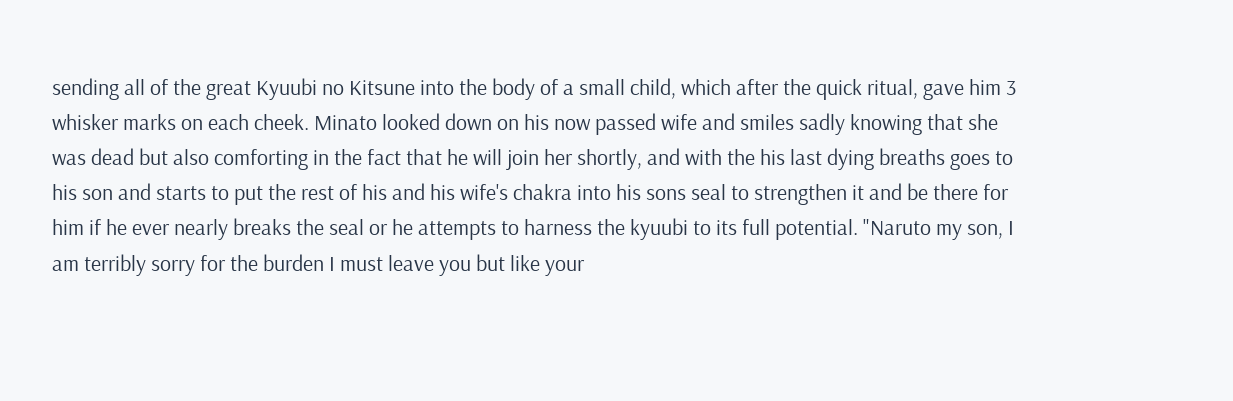sending all of the great Kyuubi no Kitsune into the body of a small child, which after the quick ritual, gave him 3 whisker marks on each cheek. Minato looked down on his now passed wife and smiles sadly knowing that she was dead but also comforting in the fact that he will join her shortly, and with the his last dying breaths goes to his son and starts to put the rest of his and his wife's chakra into his sons seal to strengthen it and be there for him if he ever nearly breaks the seal or he attempts to harness the kyuubi to its full potential. "Naruto my son, I am terribly sorry for the burden I must leave you but like your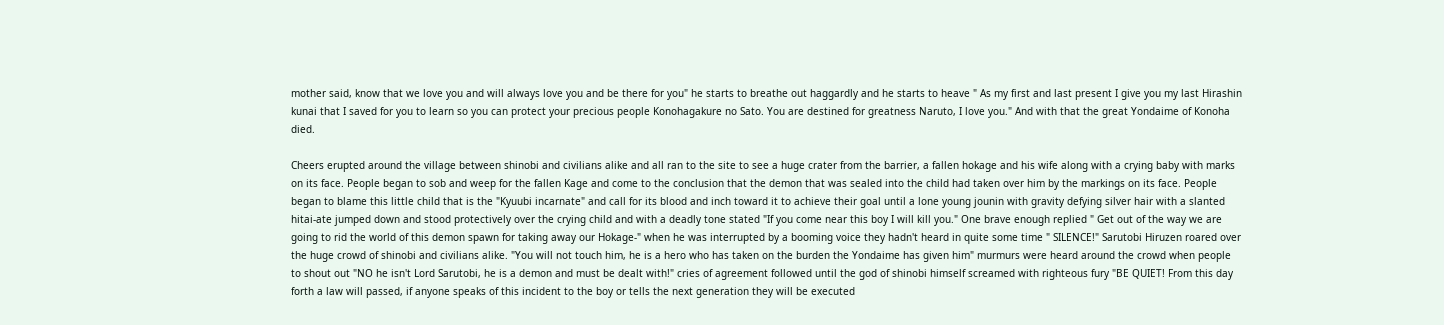mother said, know that we love you and will always love you and be there for you" he starts to breathe out haggardly and he starts to heave " As my first and last present I give you my last Hirashin kunai that I saved for you to learn so you can protect your precious people Konohagakure no Sato. You are destined for greatness Naruto, I love you." And with that the great Yondaime of Konoha died.

Cheers erupted around the village between shinobi and civilians alike and all ran to the site to see a huge crater from the barrier, a fallen hokage and his wife along with a crying baby with marks on its face. People began to sob and weep for the fallen Kage and come to the conclusion that the demon that was sealed into the child had taken over him by the markings on its face. People began to blame this little child that is the "Kyuubi incarnate" and call for its blood and inch toward it to achieve their goal until a lone young jounin with gravity defying silver hair with a slanted hitai-ate jumped down and stood protectively over the crying child and with a deadly tone stated "If you come near this boy I will kill you." One brave enough replied " Get out of the way we are going to rid the world of this demon spawn for taking away our Hokage-" when he was interrupted by a booming voice they hadn't heard in quite some time " SILENCE!" Sarutobi Hiruzen roared over the huge crowd of shinobi and civilians alike. "You will not touch him, he is a hero who has taken on the burden the Yondaime has given him" murmurs were heard around the crowd when people to shout out "NO he isn't Lord Sarutobi, he is a demon and must be dealt with!" cries of agreement followed until the god of shinobi himself screamed with righteous fury "BE QUIET! From this day forth a law will passed, if anyone speaks of this incident to the boy or tells the next generation they will be executed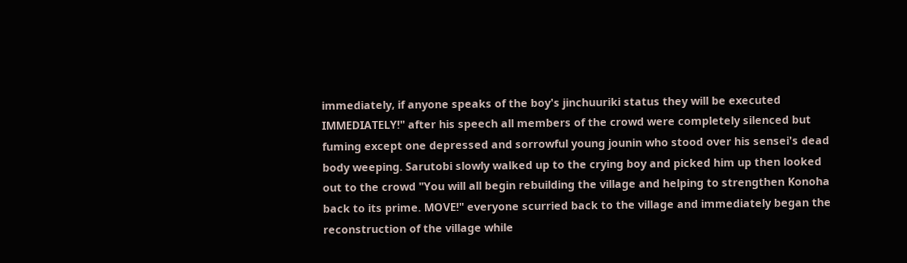immediately, if anyone speaks of the boy's jinchuuriki status they will be executed IMMEDIATELY!" after his speech all members of the crowd were completely silenced but fuming except one depressed and sorrowful young jounin who stood over his sensei's dead body weeping. Sarutobi slowly walked up to the crying boy and picked him up then looked out to the crowd "You will all begin rebuilding the village and helping to strengthen Konoha back to its prime. MOVE!" everyone scurried back to the village and immediately began the reconstruction of the village while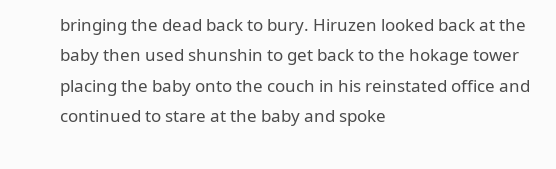bringing the dead back to bury. Hiruzen looked back at the baby then used shunshin to get back to the hokage tower placing the baby onto the couch in his reinstated office and continued to stare at the baby and spoke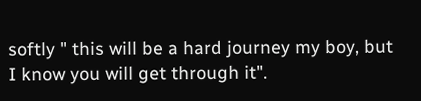softly " this will be a hard journey my boy, but I know you will get through it".